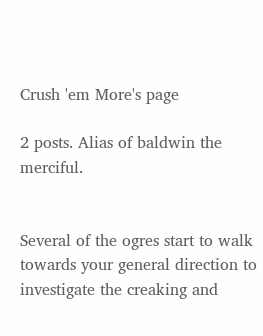Crush 'em More's page

2 posts. Alias of baldwin the merciful.


Several of the ogres start to walk towards your general direction to investigate the creaking and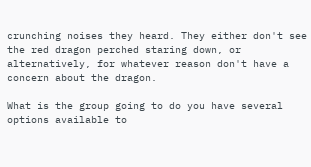crunching noises they heard. They either don't see the red dragon perched staring down, or alternatively, for whatever reason don't have a concern about the dragon.

What is the group going to do you have several options available to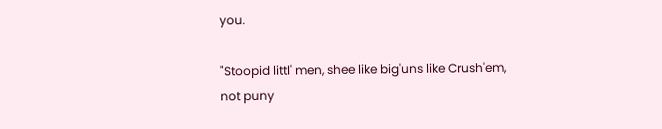you.

"Stoopid littl' men, shee like big'uns like Crush'em, not puny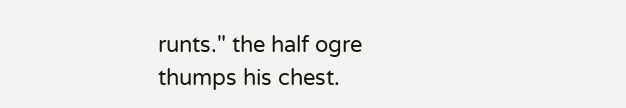runts." the half ogre thumps his chest.